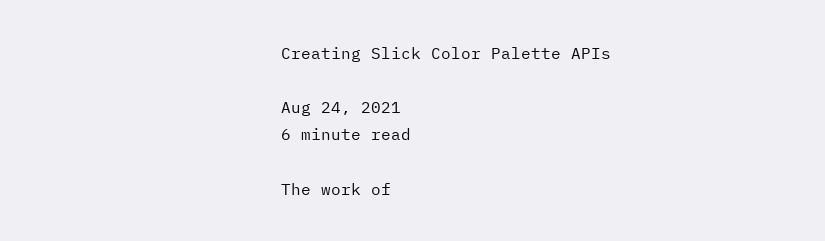Creating Slick Color Palette APIs

Aug 24, 2021
6 minute read

The work of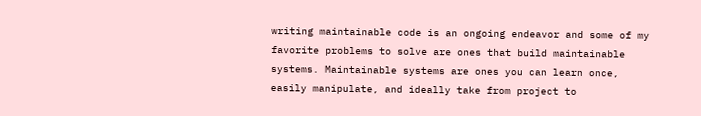writing maintainable code is an ongoing endeavor and some of my favorite problems to solve are ones that build maintainable systems. Maintainable systems are ones you can learn once, easily manipulate, and ideally take from project to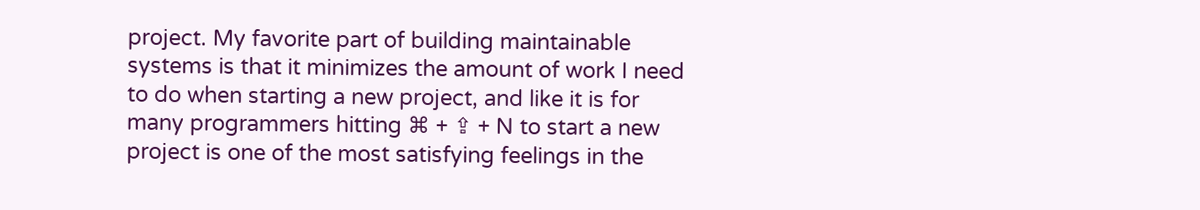project. My favorite part of building maintainable systems is that it minimizes the amount of work I need to do when starting a new project, and like it is for many programmers hitting ⌘ + ⇪ + N to start a new project is one of the most satisfying feelings in the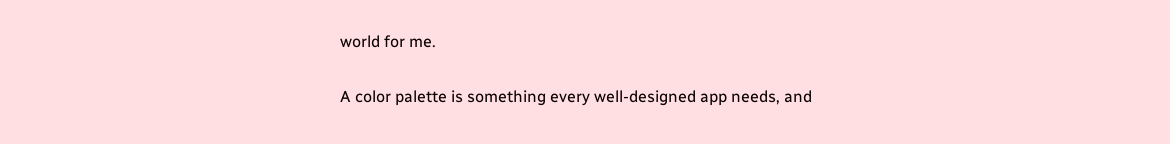world for me.

A color palette is something every well-designed app needs, and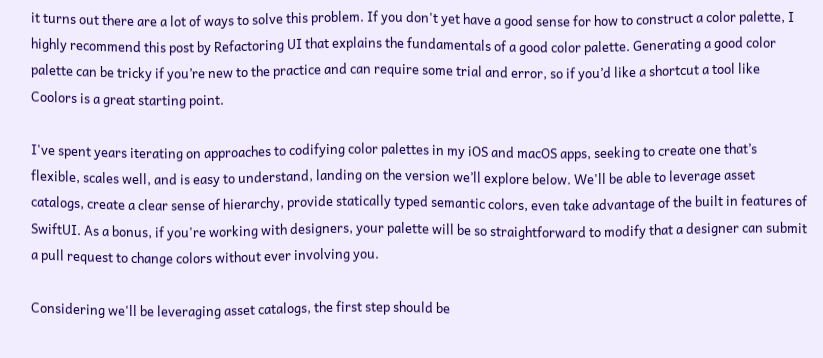it turns out there are a lot of ways to solve this problem. If you don't yet have a good sense for how to construct a color palette, I highly recommend this post by Refactoring UI that explains the fundamentals of a good color palette. Generating a good color palette can be tricky if you’re new to the practice and can require some trial and error, so if you’d like a shortcut a tool like Coolors is a great starting point.

I've spent years iterating on approaches to codifying color palettes in my iOS and macOS apps, seeking to create one that’s flexible, scales well, and is easy to understand, landing on the version we’ll explore below. We'll be able to leverage asset catalogs, create a clear sense of hierarchy, provide statically typed semantic colors, even take advantage of the built in features of SwiftUI. As a bonus, if you're working with designers, your palette will be so straightforward to modify that a designer can submit a pull request to change colors without ever involving you.

Considering we'll be leveraging asset catalogs, the first step should be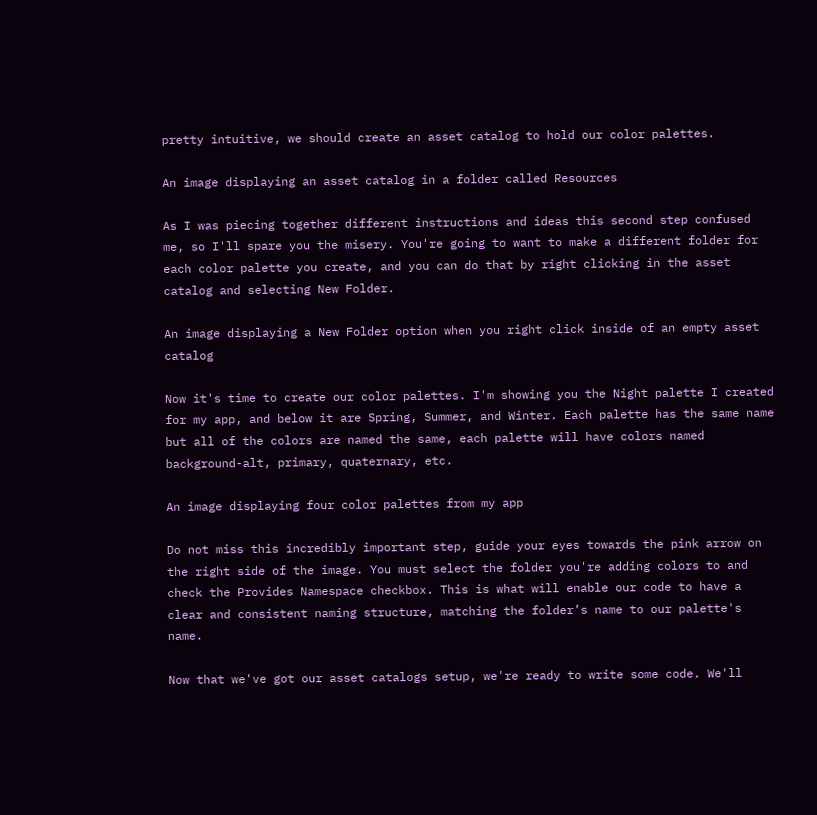pretty intuitive, we should create an asset catalog to hold our color palettes.

An image displaying an asset catalog in a folder called Resources

As I was piecing together different instructions and ideas this second step confused me, so I'll spare you the misery. You're going to want to make a different folder for each color palette you create, and you can do that by right clicking in the asset catalog and selecting New Folder.

An image displaying a New Folder option when you right click inside of an empty asset catalog

Now it's time to create our color palettes. I'm showing you the Night palette I created for my app, and below it are Spring, Summer, and Winter. Each palette has the same name but all of the colors are named the same, each palette will have colors named background-alt, primary, quaternary, etc.

An image displaying four color palettes from my app

Do not miss this incredibly important step, guide your eyes towards the pink arrow on the right side of the image. You must select the folder you're adding colors to and check the Provides Namespace checkbox. This is what will enable our code to have a clear and consistent naming structure, matching the folder’s name to our palette's name.

Now that we've got our asset catalogs setup, we're ready to write some code. We'll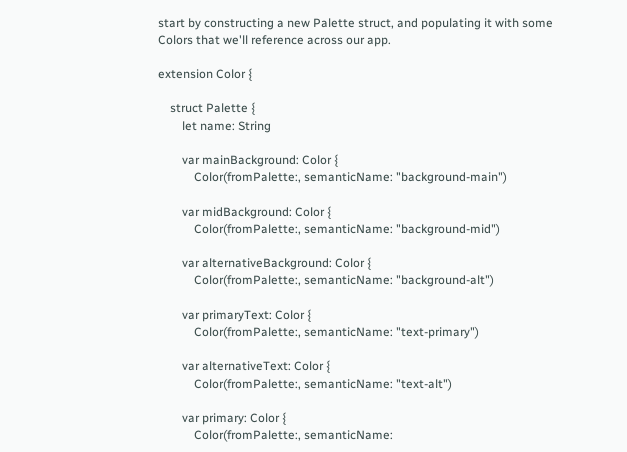start by constructing a new Palette struct, and populating it with some Colors that we'll reference across our app.

extension Color {

    struct Palette {
        let name: String

        var mainBackground: Color {
            Color(fromPalette:, semanticName: "background-main")

        var midBackground: Color {
            Color(fromPalette:, semanticName: "background-mid")

        var alternativeBackground: Color {
            Color(fromPalette:, semanticName: "background-alt")

        var primaryText: Color {
            Color(fromPalette:, semanticName: "text-primary")

        var alternativeText: Color {
            Color(fromPalette:, semanticName: "text-alt")

        var primary: Color {
            Color(fromPalette:, semanticName: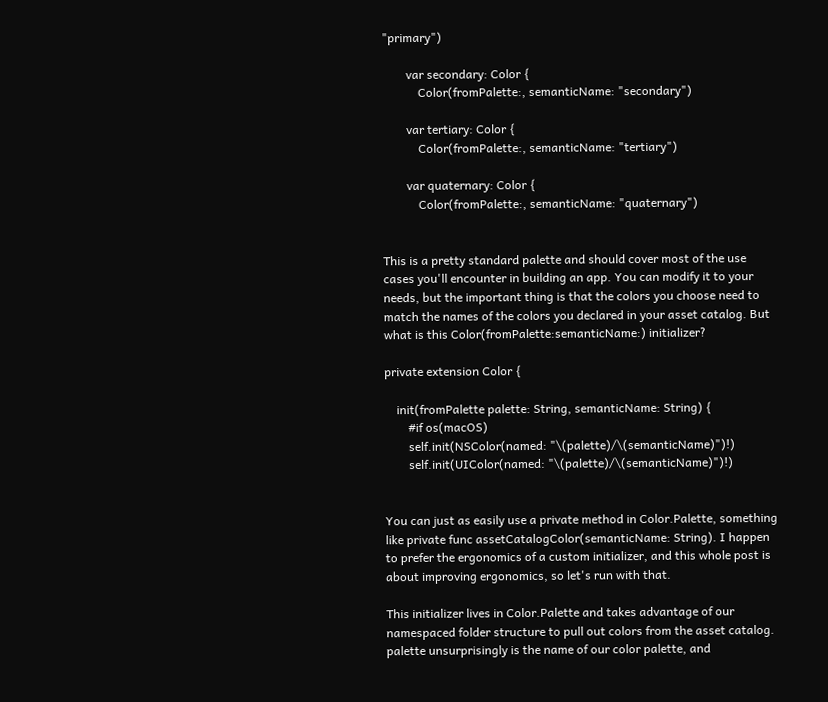"primary")

        var secondary: Color {
            Color(fromPalette:, semanticName: "secondary")

        var tertiary: Color {
            Color(fromPalette:, semanticName: "tertiary")

        var quaternary: Color {
            Color(fromPalette:, semanticName: "quaternary")


This is a pretty standard palette and should cover most of the use cases you'll encounter in building an app. You can modify it to your needs, but the important thing is that the colors you choose need to match the names of the colors you declared in your asset catalog. But what is this Color(fromPalette:semanticName:) initializer?

private extension Color {

    init(fromPalette palette: String, semanticName: String) {
        #if os(macOS)
        self.init(NSColor(named: "\(palette)/\(semanticName)")!)
        self.init(UIColor(named: "\(palette)/\(semanticName)")!)


You can just as easily use a private method in Color.Palette, something like private func assetCatalogColor(semanticName: String). I happen to prefer the ergonomics of a custom initializer, and this whole post is about improving ergonomics, so let's run with that.

This initializer lives in Color.Palette and takes advantage of our namespaced folder structure to pull out colors from the asset catalog. palette unsurprisingly is the name of our color palette, and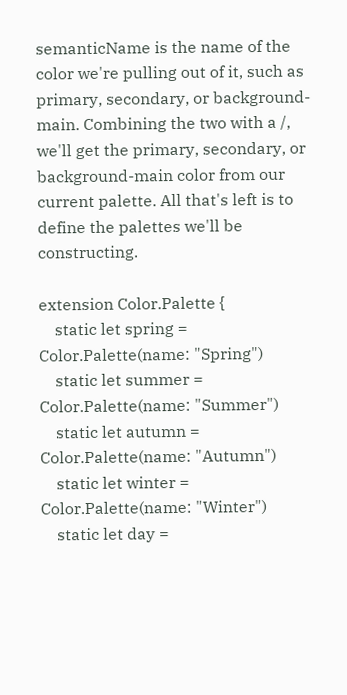semanticName is the name of the color we're pulling out of it, such as primary, secondary, or background-main. Combining the two with a /, we'll get the primary, secondary, or background-main color from our current palette. All that's left is to define the palettes we'll be constructing.

extension Color.Palette {
    static let spring = Color.Palette(name: "Spring")
    static let summer = Color.Palette(name: "Summer")
    static let autumn = Color.Palette(name: "Autumn")
    static let winter = Color.Palette(name: "Winter")
    static let day =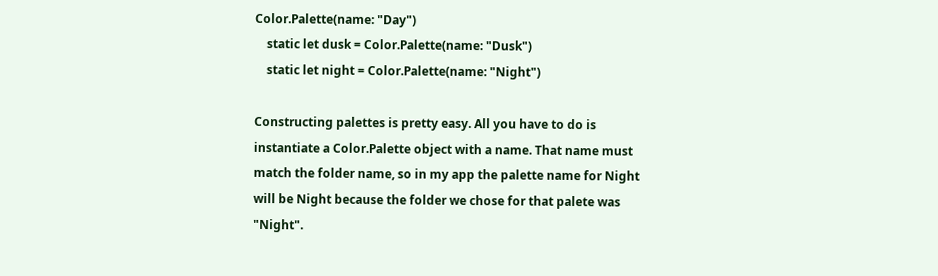Color.Palette(name: "Day")
    static let dusk = Color.Palette(name: "Dusk")
    static let night = Color.Palette(name: "Night")

Constructing palettes is pretty easy. All you have to do is instantiate a Color.Palette object with a name. That name must match the folder name, so in my app the palette name for Night will be Night because the folder we chose for that palete was "Night".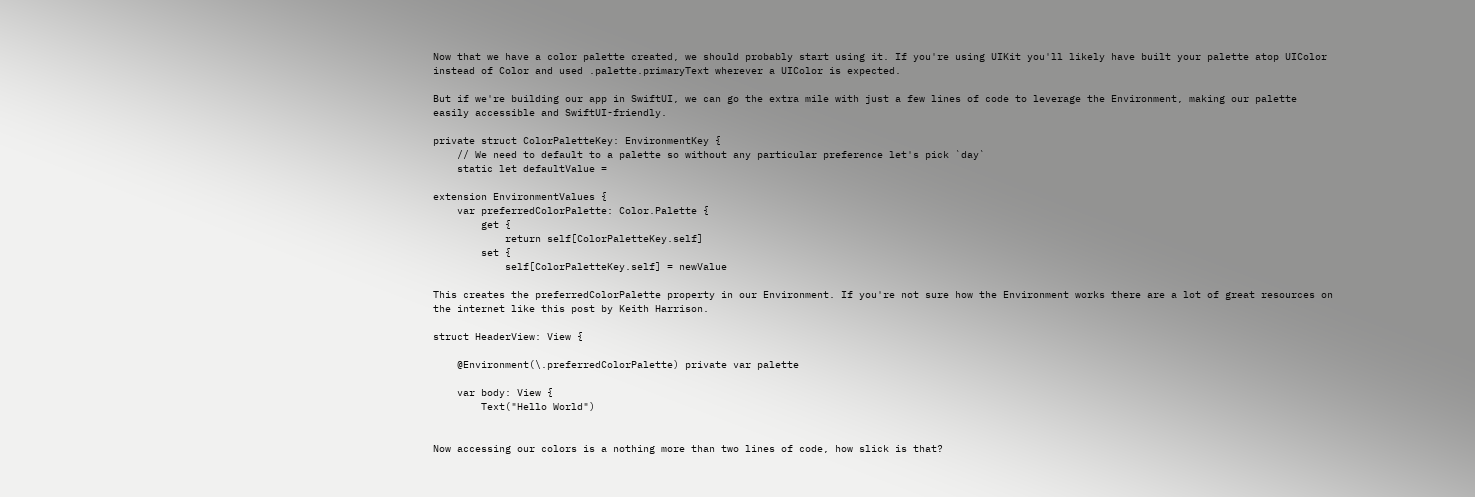Now that we have a color palette created, we should probably start using it. If you're using UIKit you'll likely have built your palette atop UIColor instead of Color and used .palette.primaryText wherever a UIColor is expected.

But if we're building our app in SwiftUI, we can go the extra mile with just a few lines of code to leverage the Environment, making our palette easily accessible and SwiftUI-friendly.

private struct ColorPaletteKey: EnvironmentKey {
    // We need to default to a palette so without any particular preference let's pick `day`
    static let defaultValue =

extension EnvironmentValues {
    var preferredColorPalette: Color.Palette {
        get {
            return self[ColorPaletteKey.self]
        set {
            self[ColorPaletteKey.self] = newValue

This creates the preferredColorPalette property in our Environment. If you're not sure how the Environment works there are a lot of great resources on the internet like this post by Keith Harrison.

struct HeaderView: View {

    @Environment(\.preferredColorPalette) private var palette

    var body: View {
        Text("Hello World")


Now accessing our colors is a nothing more than two lines of code, how slick is that?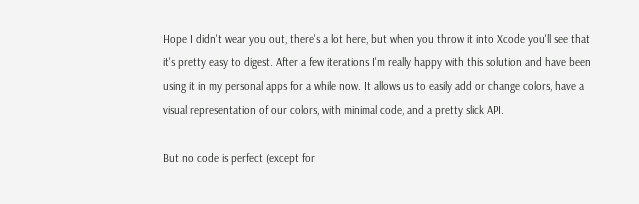Hope I didn't wear you out, there's a lot here, but when you throw it into Xcode you'll see that it's pretty easy to digest. After a few iterations I'm really happy with this solution and have been using it in my personal apps for a while now. It allows us to easily add or change colors, have a visual representation of our colors, with minimal code, and a pretty slick API.

But no code is perfect (except for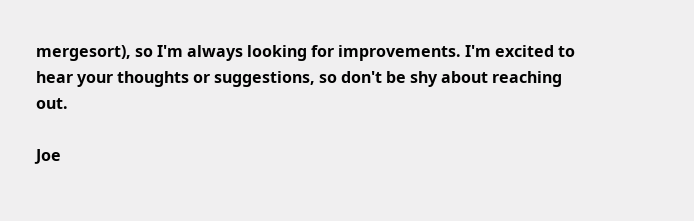mergesort), so I'm always looking for improvements. I'm excited to hear your thoughts or suggestions, so don't be shy about reaching out.

Joe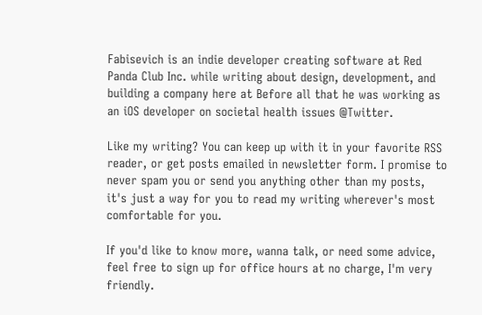Fabisevich is an indie developer creating software at Red Panda Club Inc. while writing about design, development, and building a company here at Before all that he was working as an iOS developer on societal health issues @Twitter.

Like my writing? You can keep up with it in your favorite RSS reader, or get posts emailed in newsletter form. I promise to never spam you or send you anything other than my posts, it's just a way for you to read my writing wherever's most comfortable for you.

If you'd like to know more, wanna talk, or need some advice, feel free to sign up for office hours at no charge, I'm very friendly.